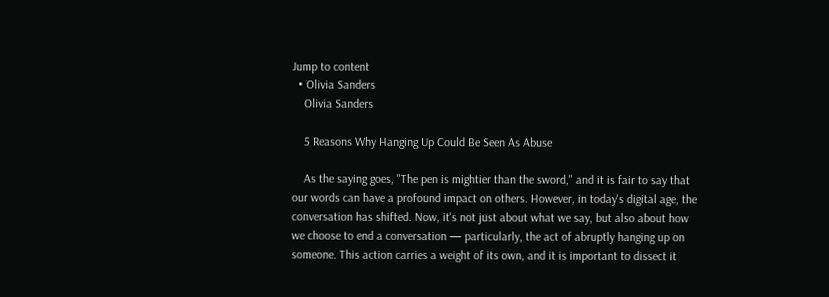Jump to content
  • Olivia Sanders
    Olivia Sanders

    5 Reasons Why Hanging Up Could Be Seen As Abuse

    As the saying goes, "The pen is mightier than the sword," and it is fair to say that our words can have a profound impact on others. However, in today's digital age, the conversation has shifted. Now, it's not just about what we say, but also about how we choose to end a conversation — particularly, the act of abruptly hanging up on someone. This action carries a weight of its own, and it is important to dissect it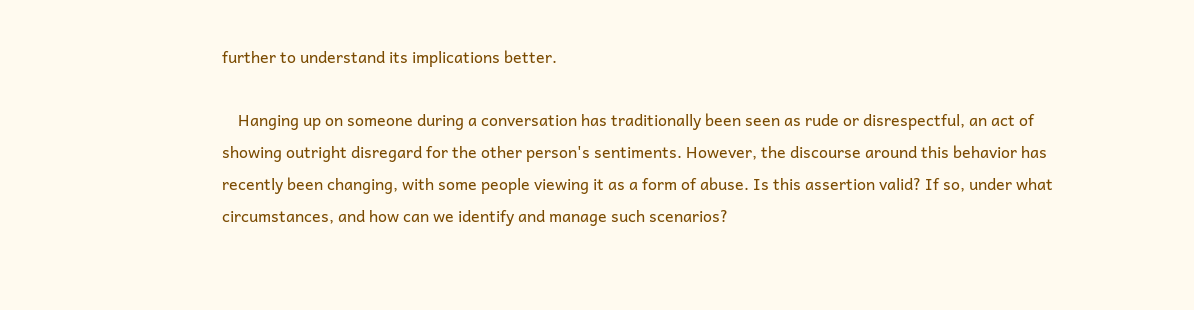further to understand its implications better.

    Hanging up on someone during a conversation has traditionally been seen as rude or disrespectful, an act of showing outright disregard for the other person's sentiments. However, the discourse around this behavior has recently been changing, with some people viewing it as a form of abuse. Is this assertion valid? If so, under what circumstances, and how can we identify and manage such scenarios?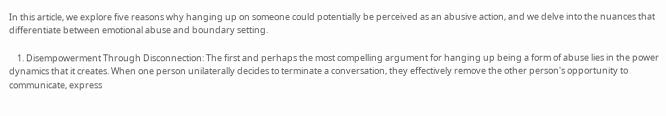In this article, we explore five reasons why hanging up on someone could potentially be perceived as an abusive action, and we delve into the nuances that differentiate between emotional abuse and boundary setting.

    1. Disempowerment Through Disconnection: The first and perhaps the most compelling argument for hanging up being a form of abuse lies in the power dynamics that it creates. When one person unilaterally decides to terminate a conversation, they effectively remove the other person's opportunity to communicate, express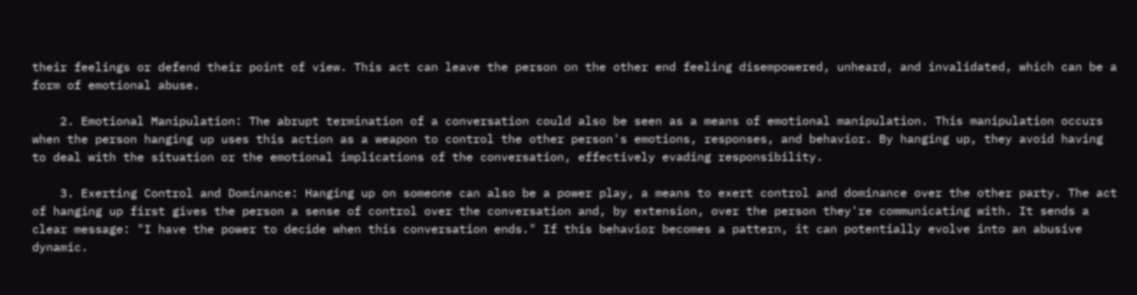their feelings or defend their point of view. This act can leave the person on the other end feeling disempowered, unheard, and invalidated, which can be a form of emotional abuse.

    2. Emotional Manipulation: The abrupt termination of a conversation could also be seen as a means of emotional manipulation. This manipulation occurs when the person hanging up uses this action as a weapon to control the other person's emotions, responses, and behavior. By hanging up, they avoid having to deal with the situation or the emotional implications of the conversation, effectively evading responsibility.

    3. Exerting Control and Dominance: Hanging up on someone can also be a power play, a means to exert control and dominance over the other party. The act of hanging up first gives the person a sense of control over the conversation and, by extension, over the person they're communicating with. It sends a clear message: "I have the power to decide when this conversation ends." If this behavior becomes a pattern, it can potentially evolve into an abusive dynamic.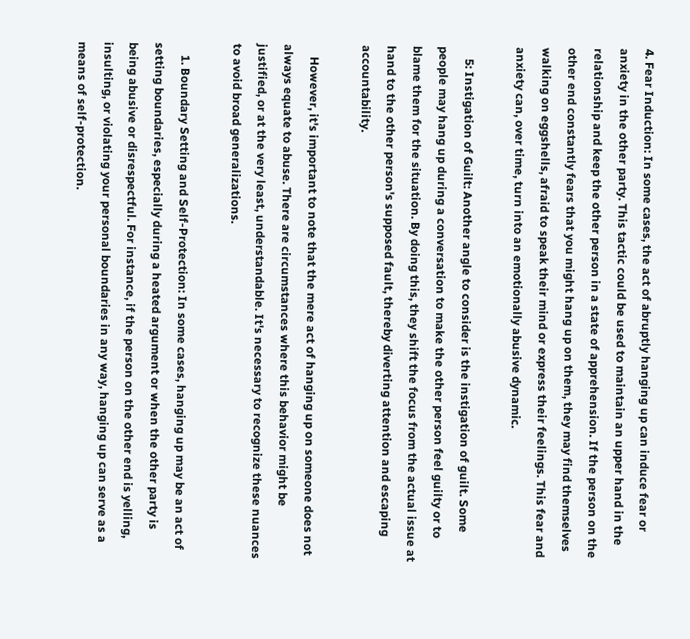4. Fear Induction: In some cases, the act of abruptly hanging up can induce fear or anxiety in the other party. This tactic could be used to maintain an upper hand in the relationship and keep the other person in a state of apprehension. If the person on the other end constantly fears that you might hang up on them, they may find themselves walking on eggshells, afraid to speak their mind or express their feelings. This fear and anxiety can, over time, turn into an emotionally abusive dynamic.

    5: Instigation of Guilt: Another angle to consider is the instigation of guilt. Some people may hang up during a conversation to make the other person feel guilty or to blame them for the situation. By doing this, they shift the focus from the actual issue at hand to the other person's supposed fault, thereby diverting attention and escaping accountability.

    However, it's important to note that the mere act of hanging up on someone does not always equate to abuse. There are circumstances where this behavior might be justified, or at the very least, understandable. It's necessary to recognize these nuances to avoid broad generalizations.

    1. Boundary Setting and Self-Protection: In some cases, hanging up may be an act of setting boundaries, especially during a heated argument or when the other party is being abusive or disrespectful. For instance, if the person on the other end is yelling, insulting, or violating your personal boundaries in any way, hanging up can serve as a means of self-protection.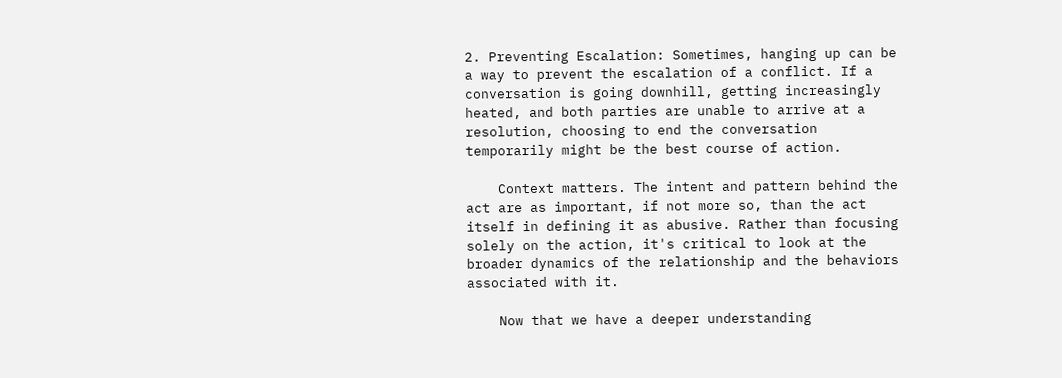2. Preventing Escalation: Sometimes, hanging up can be a way to prevent the escalation of a conflict. If a conversation is going downhill, getting increasingly heated, and both parties are unable to arrive at a resolution, choosing to end the conversation temporarily might be the best course of action.

    Context matters. The intent and pattern behind the act are as important, if not more so, than the act itself in defining it as abusive. Rather than focusing solely on the action, it's critical to look at the broader dynamics of the relationship and the behaviors associated with it.

    Now that we have a deeper understanding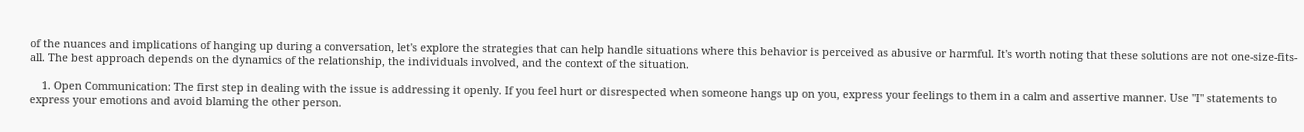of the nuances and implications of hanging up during a conversation, let's explore the strategies that can help handle situations where this behavior is perceived as abusive or harmful. It's worth noting that these solutions are not one-size-fits-all. The best approach depends on the dynamics of the relationship, the individuals involved, and the context of the situation.

    1. Open Communication: The first step in dealing with the issue is addressing it openly. If you feel hurt or disrespected when someone hangs up on you, express your feelings to them in a calm and assertive manner. Use "I" statements to express your emotions and avoid blaming the other person.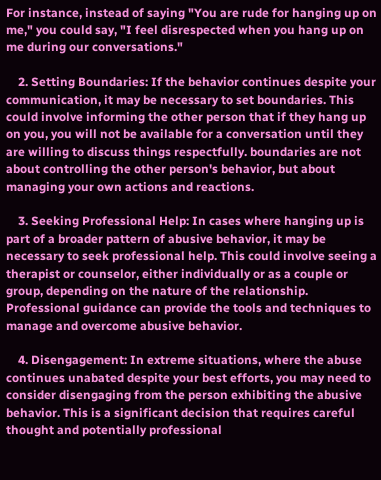For instance, instead of saying "You are rude for hanging up on me," you could say, "I feel disrespected when you hang up on me during our conversations."

    2. Setting Boundaries: If the behavior continues despite your communication, it may be necessary to set boundaries. This could involve informing the other person that if they hang up on you, you will not be available for a conversation until they are willing to discuss things respectfully. boundaries are not about controlling the other person's behavior, but about managing your own actions and reactions.

    3. Seeking Professional Help: In cases where hanging up is part of a broader pattern of abusive behavior, it may be necessary to seek professional help. This could involve seeing a therapist or counselor, either individually or as a couple or group, depending on the nature of the relationship. Professional guidance can provide the tools and techniques to manage and overcome abusive behavior.

    4. Disengagement: In extreme situations, where the abuse continues unabated despite your best efforts, you may need to consider disengaging from the person exhibiting the abusive behavior. This is a significant decision that requires careful thought and potentially professional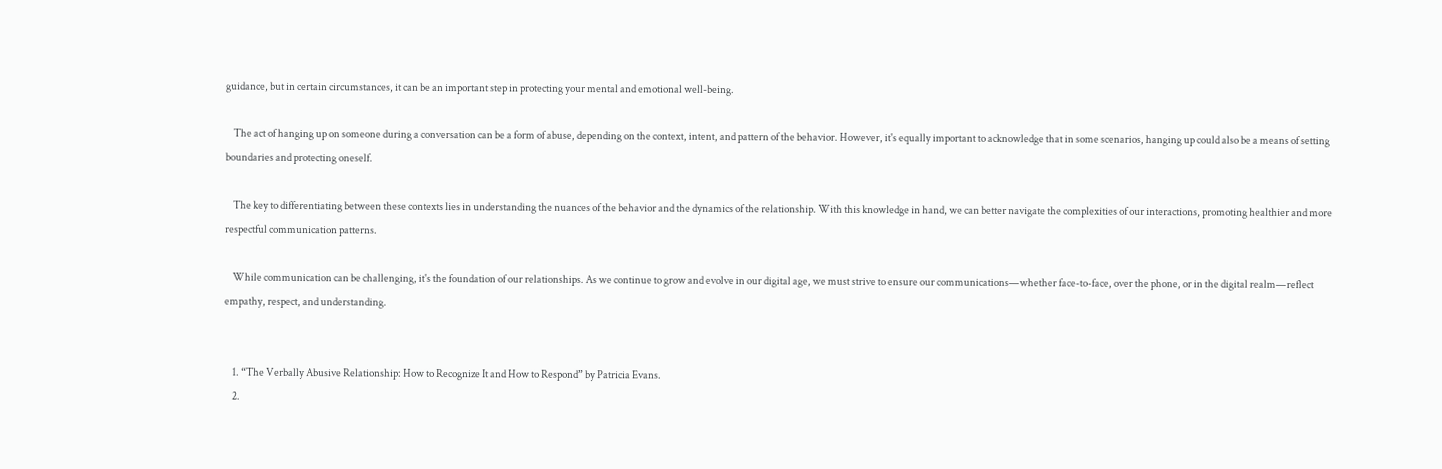guidance, but in certain circumstances, it can be an important step in protecting your mental and emotional well-being.

    The act of hanging up on someone during a conversation can be a form of abuse, depending on the context, intent, and pattern of the behavior. However, it's equally important to acknowledge that in some scenarios, hanging up could also be a means of setting boundaries and protecting oneself.

    The key to differentiating between these contexts lies in understanding the nuances of the behavior and the dynamics of the relationship. With this knowledge in hand, we can better navigate the complexities of our interactions, promoting healthier and more respectful communication patterns.

    While communication can be challenging, it's the foundation of our relationships. As we continue to grow and evolve in our digital age, we must strive to ensure our communications—whether face-to-face, over the phone, or in the digital realm—reflect empathy, respect, and understanding.


    1. “The Verbally Abusive Relationship: How to Recognize It and How to Respond” by Patricia Evans.
    2.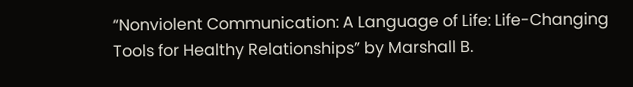“Nonviolent Communication: A Language of Life: Life-Changing Tools for Healthy Relationships” by Marshall B.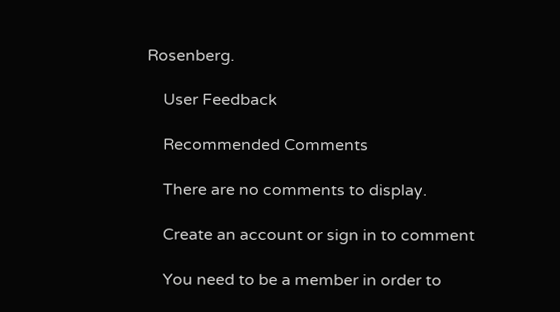Rosenberg.

    User Feedback

    Recommended Comments

    There are no comments to display.

    Create an account or sign in to comment

    You need to be a member in order to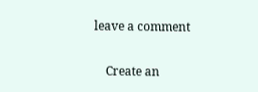leave a comment

    Create an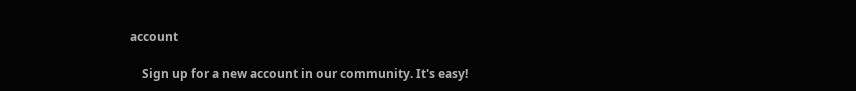account

    Sign up for a new account in our community. It's easy!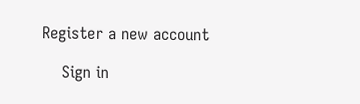Register a new account

    Sign in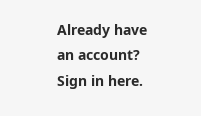Already have an account? Sign in here.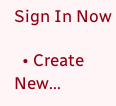Sign In Now

  • Create New...